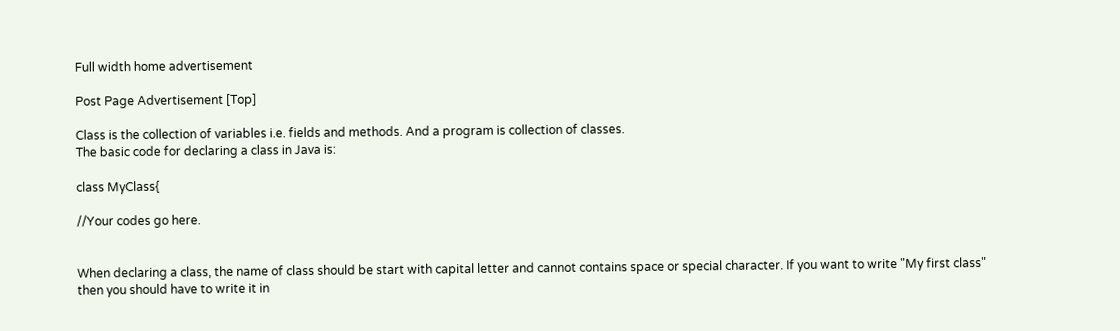Full width home advertisement

Post Page Advertisement [Top]

Class is the collection of variables i.e. fields and methods. And a program is collection of classes.
The basic code for declaring a class in Java is:

class MyClass{

//Your codes go here.


When declaring a class, the name of class should be start with capital letter and cannot contains space or special character. If you want to write "My first class" then you should have to write it in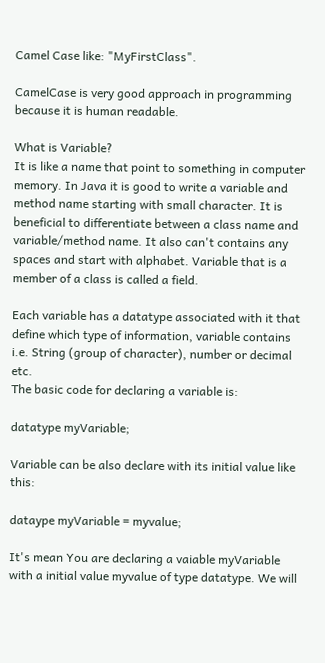Camel Case like: "MyFirstClass".

CamelCase is very good approach in programming because it is human readable.

What is Variable?
It is like a name that point to something in computer memory. In Java it is good to write a variable and method name starting with small character. It is beneficial to differentiate between a class name and variable/method name. It also can't contains any spaces and start with alphabet. Variable that is a  member of a class is called a field.

Each variable has a datatype associated with it that define which type of information, variable contains i.e. String (group of character), number or decimal etc.
The basic code for declaring a variable is:

datatype myVariable;

Variable can be also declare with its initial value like this:

dataype myVariable = myvalue;

It's mean You are declaring a vaiable myVariable with a initial value myvalue of type datatype. We will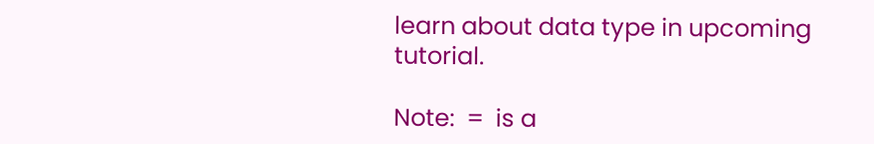learn about data type in upcoming tutorial.

Note:  =  is a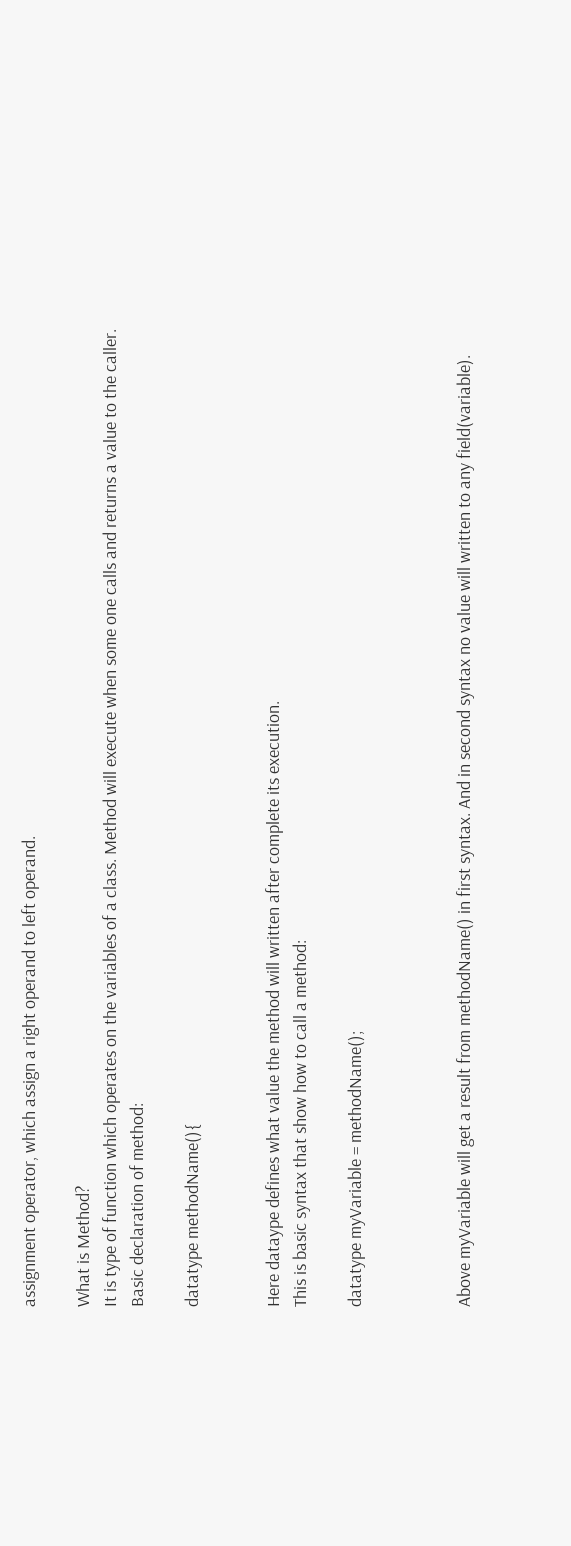assignment operator, which assign a right operand to left operand.

What is Method?
It is type of function which operates on the variables of a class. Method will execute when some one calls and returns a value to the caller.
Basic declaration of method:

datatype methodName(){


Here dataype defines what value the method will written after complete its execution.
This is basic syntax that show how to call a method:

datatype myVariable = methodName();



Above myVariable will get a result from methodName() in first syntax. And in second syntax no value will written to any field(variable).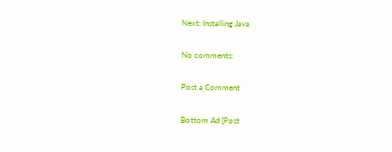Next: Installing Java

No comments:

Post a Comment

Bottom Ad [Post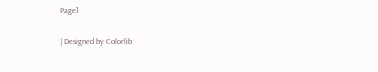Page]

| Designed by Colorlib